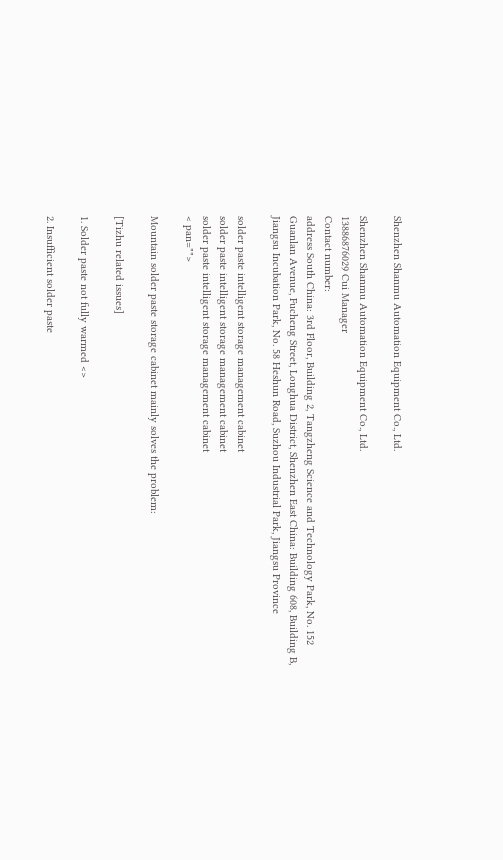Shenzhen Shanmu Automation Equipment Co., Ltd.

Shenzhen Shanmu Automation Equipment Co., Ltd.
13886876029 Cui Manager
Contact number:
address South China: 3rd Floor, Building 2, Tangzheng Science and Technology Park, No. 152 Guanlan Avenue, Fucheng Street, Longhua District, Shenzhen East China: Building 608, Building B, Jiangsu Incubation Park, No. 58 Heshun Road, Suzhou Industrial Park, Jiangsu Province

solder paste intelligent storage management cabinet
solder paste intelligent storage management cabinet
solder paste intelligent storage management cabinet
< pan="">

Mountain solder paste storage cabinet mainly solves the problem:

[Tizhu related issues]

1. Solder paste not fully warmed <>

2. Insufficient solder paste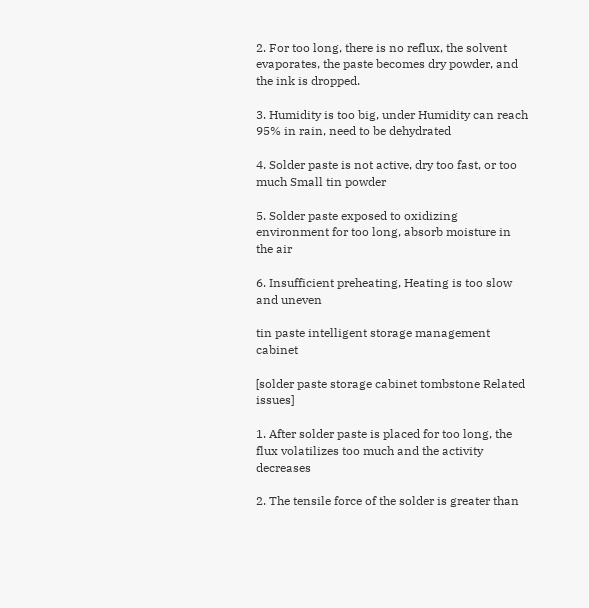2. For too long, there is no reflux, the solvent evaporates, the paste becomes dry powder, and the ink is dropped.

3. Humidity is too big, under Humidity can reach 95% in rain, need to be dehydrated

4. Solder paste is not active, dry too fast, or too much Small tin powder

5. Solder paste exposed to oxidizing environment for too long, absorb moisture in the air

6. Insufficient preheating, Heating is too slow and uneven

tin paste intelligent storage management cabinet

[solder paste storage cabinet tombstone Related issues]

1. After solder paste is placed for too long, the flux volatilizes too much and the activity decreases

2. The tensile force of the solder is greater than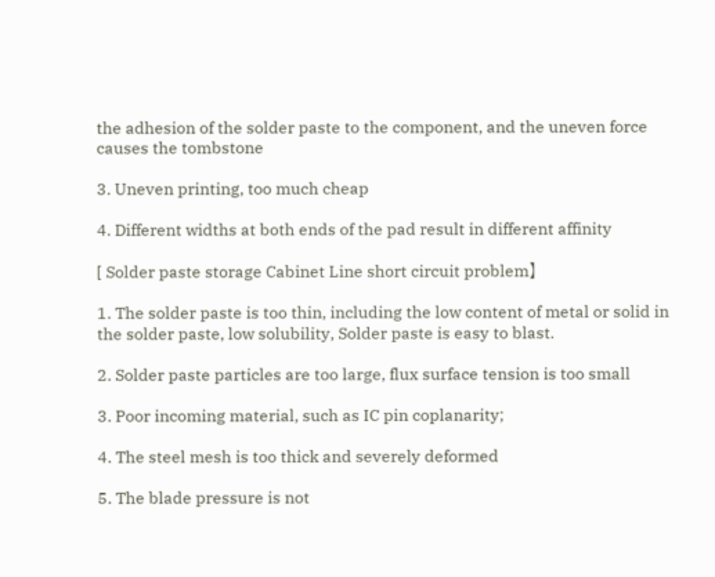the adhesion of the solder paste to the component, and the uneven force causes the tombstone

3. Uneven printing, too much cheap

4. Different widths at both ends of the pad result in different affinity

[ Solder paste storage Cabinet Line short circuit problem】

1. The solder paste is too thin, including the low content of metal or solid in the solder paste, low solubility, Solder paste is easy to blast.

2. Solder paste particles are too large, flux surface tension is too small

3. Poor incoming material, such as IC pin coplanarity;

4. The steel mesh is too thick and severely deformed

5. The blade pressure is not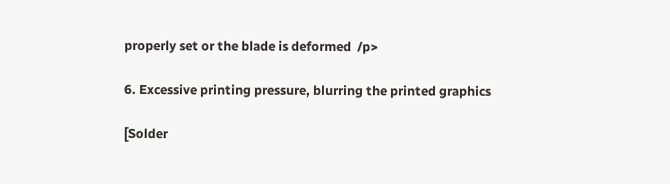properly set or the blade is deformed  /p>

6. Excessive printing pressure, blurring the printed graphics

[Solder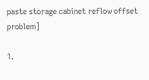paste storage cabinet reflow offset problem]

1.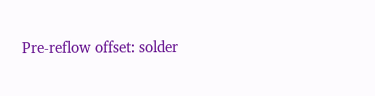Pre-reflow offset: solder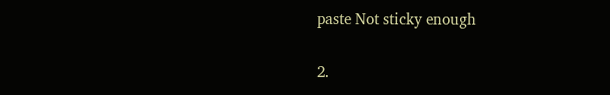paste Not sticky enough

2.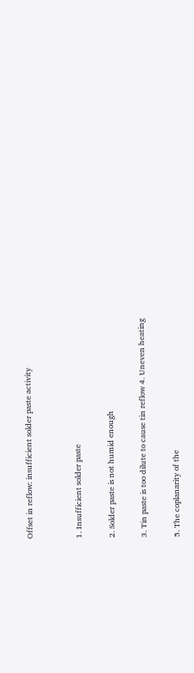Offset in reflow: insufficient solder paste activity


1. Insufficient solder paste

2. Solder paste is not humid enough

3. Tin paste is too dilute to cause tin reflow 4. Uneven heating

5. The coplanarity of the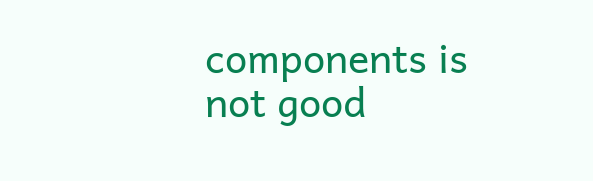components is not good